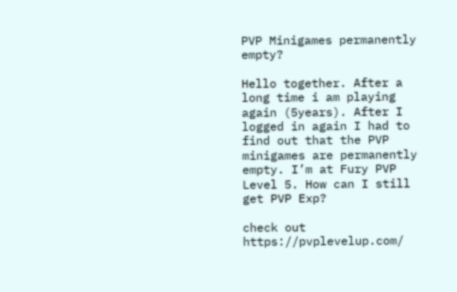PVP Minigames permanently empty?

Hello together. After a long time i am playing again (5years). After I logged in again I had to find out that the PVP minigames are permanently empty. I’m at Fury PVP Level 5. How can I still get PVP Exp?

check out https://pvplevelup.com/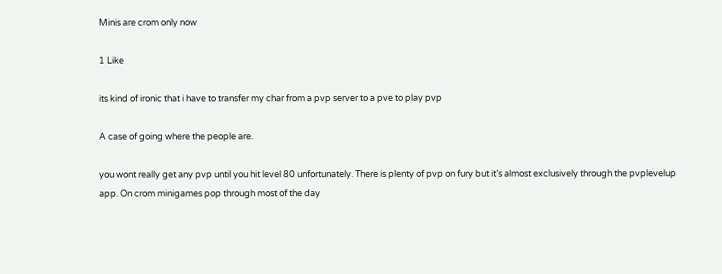Minis are crom only now

1 Like

its kind of ironic that i have to transfer my char from a pvp server to a pve to play pvp

A case of going where the people are.

you wont really get any pvp until you hit level 80 unfortunately. There is plenty of pvp on fury but it’s almost exclusively through the pvplevelup app. On crom minigames pop through most of the day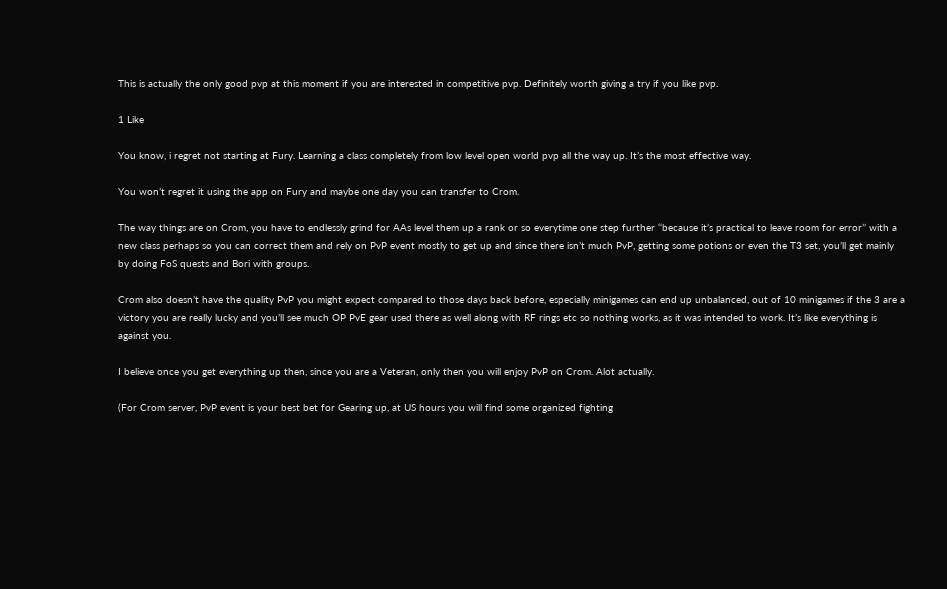This is actually the only good pvp at this moment if you are interested in competitive pvp. Definitely worth giving a try if you like pvp.

1 Like

You know, i regret not starting at Fury. Learning a class completely from low level open world pvp all the way up. It’s the most effective way.

You won’t regret it using the app on Fury and maybe one day you can transfer to Crom.

The way things are on Crom, you have to endlessly grind for AAs level them up a rank or so everytime one step further ‘‘because it’s practical to leave room for error’’ with a new class perhaps so you can correct them and rely on PvP event mostly to get up and since there isn’t much PvP, getting some potions or even the T3 set, you’ll get mainly by doing FoS quests and Bori with groups.

Crom also doesn’t have the quality PvP you might expect compared to those days back before, especially minigames can end up unbalanced, out of 10 minigames if the 3 are a victory you are really lucky and you’ll see much OP PvE gear used there as well along with RF rings etc so nothing works, as it was intended to work. It’s like everything is against you.

I believe once you get everything up then, since you are a Veteran, only then you will enjoy PvP on Crom. Alot actually.

(For Crom server, PvP event is your best bet for Gearing up, at US hours you will find some organized fighting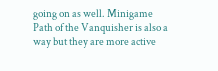going on as well. Minigame Path of the Vanquisher is also a way but they are more active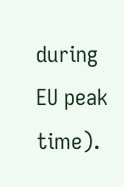during EU peak time).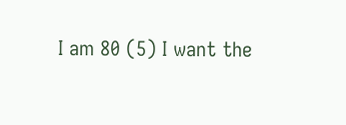I am 80 (5) I want the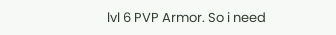lvl 6 PVP Armor. So i need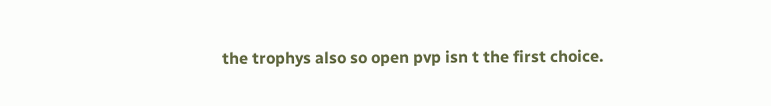the trophys also so open pvp isn t the first choice.